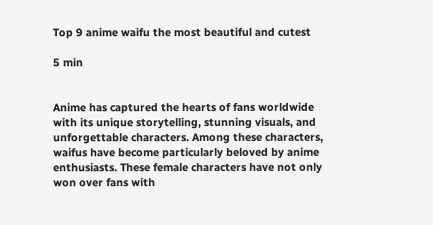Top 9 anime waifu the most beautiful and cutest

5 min


Anime has captured the hearts of fans worldwide with its unique storytelling, stunning visuals, and unforgettable characters. Among these characters, waifus have become particularly beloved by anime enthusiasts. These female characters have not only won over fans with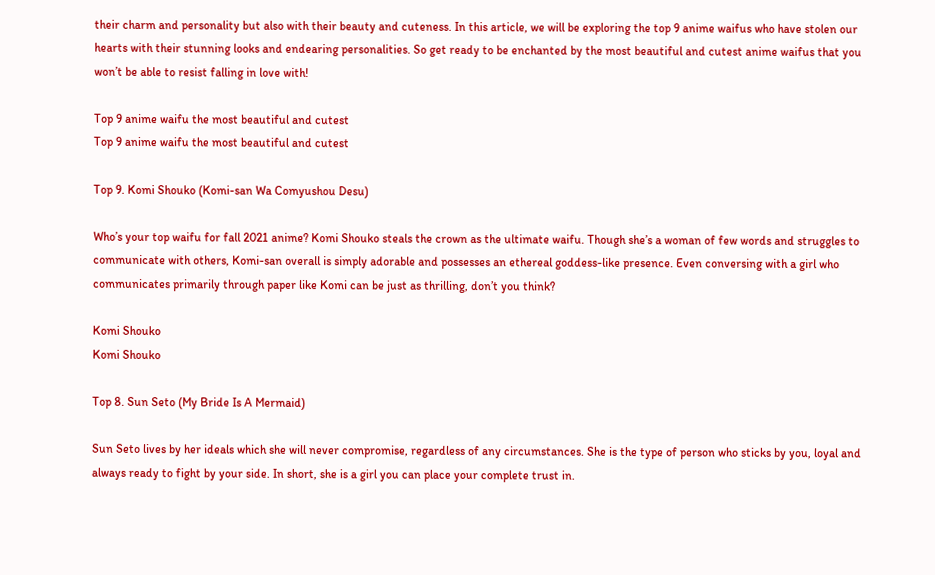their charm and personality but also with their beauty and cuteness. In this article, we will be exploring the top 9 anime waifus who have stolen our hearts with their stunning looks and endearing personalities. So get ready to be enchanted by the most beautiful and cutest anime waifus that you won’t be able to resist falling in love with!

Top 9 anime waifu the most beautiful and cutest
Top 9 anime waifu the most beautiful and cutest

Top 9. Komi Shouko (Komi-san Wa Comyushou Desu)

Who’s your top waifu for fall 2021 anime? Komi Shouko steals the crown as the ultimate waifu. Though she’s a woman of few words and struggles to communicate with others, Komi-san overall is simply adorable and possesses an ethereal goddess-like presence. Even conversing with a girl who communicates primarily through paper like Komi can be just as thrilling, don’t you think?

Komi Shouko
Komi Shouko

Top 8. Sun Seto (My Bride Is A Mermaid)

Sun Seto lives by her ideals which she will never compromise, regardless of any circumstances. She is the type of person who sticks by you, loyal and always ready to fight by your side. In short, she is a girl you can place your complete trust in.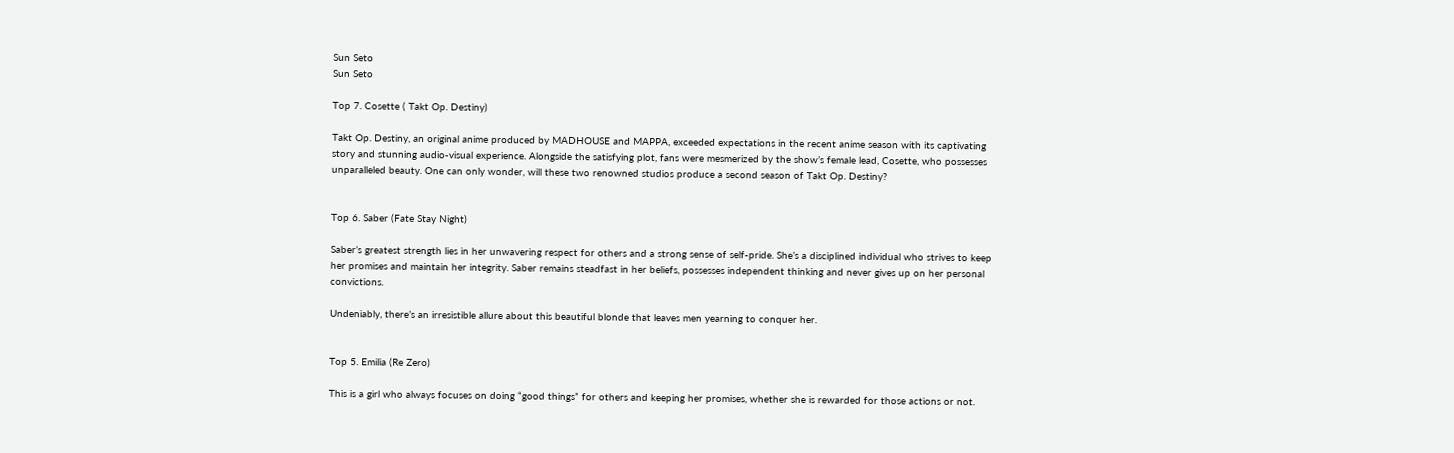Sun Seto
Sun Seto

Top 7. Cosette ( Takt Op. Destiny)

Takt Op. Destiny, an original anime produced by MADHOUSE and MAPPA, exceeded expectations in the recent anime season with its captivating story and stunning audio-visual experience. Alongside the satisfying plot, fans were mesmerized by the show’s female lead, Cosette, who possesses unparalleled beauty. One can only wonder, will these two renowned studios produce a second season of Takt Op. Destiny?


Top 6. Saber (Fate Stay Night)

Saber’s greatest strength lies in her unwavering respect for others and a strong sense of self-pride. She’s a disciplined individual who strives to keep her promises and maintain her integrity. Saber remains steadfast in her beliefs, possesses independent thinking and never gives up on her personal convictions.

Undeniably, there’s an irresistible allure about this beautiful blonde that leaves men yearning to conquer her.


Top 5. Emilia (Re Zero)

This is a girl who always focuses on doing “good things” for others and keeping her promises, whether she is rewarded for those actions or not.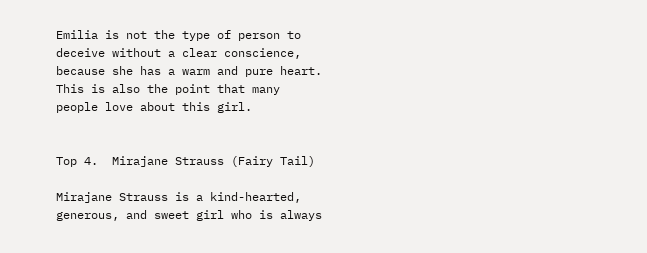Emilia is not the type of person to deceive without a clear conscience, because she has a warm and pure heart. This is also the point that many people love about this girl.


Top 4.  Mirajane Strauss (Fairy Tail)

Mirajane Strauss is a kind-hearted, generous, and sweet girl who is always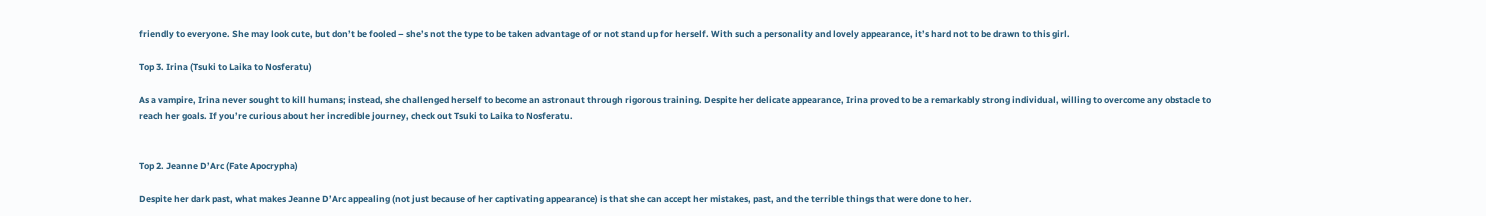friendly to everyone. She may look cute, but don’t be fooled – she’s not the type to be taken advantage of or not stand up for herself. With such a personality and lovely appearance, it’s hard not to be drawn to this girl.

Top 3. Irina (Tsuki to Laika to Nosferatu)

As a vampire, Irina never sought to kill humans; instead, she challenged herself to become an astronaut through rigorous training. Despite her delicate appearance, Irina proved to be a remarkably strong individual, willing to overcome any obstacle to reach her goals. If you’re curious about her incredible journey, check out Tsuki to Laika to Nosferatu.


Top 2. Jeanne D’Arc (Fate Apocrypha)

Despite her dark past, what makes Jeanne D’Arc appealing (not just because of her captivating appearance) is that she can accept her mistakes, past, and the terrible things that were done to her.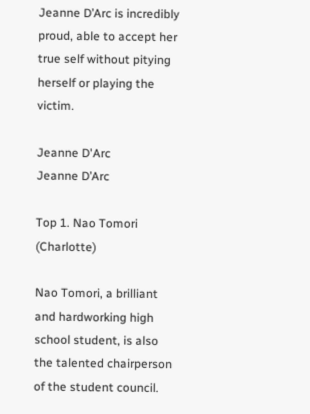Jeanne D’Arc is incredibly proud, able to accept her true self without pitying herself or playing the victim.

Jeanne D'Arc
Jeanne D’Arc

Top 1. Nao Tomori (Charlotte)

Nao Tomori, a brilliant and hardworking high school student, is also the talented chairperson of the student council.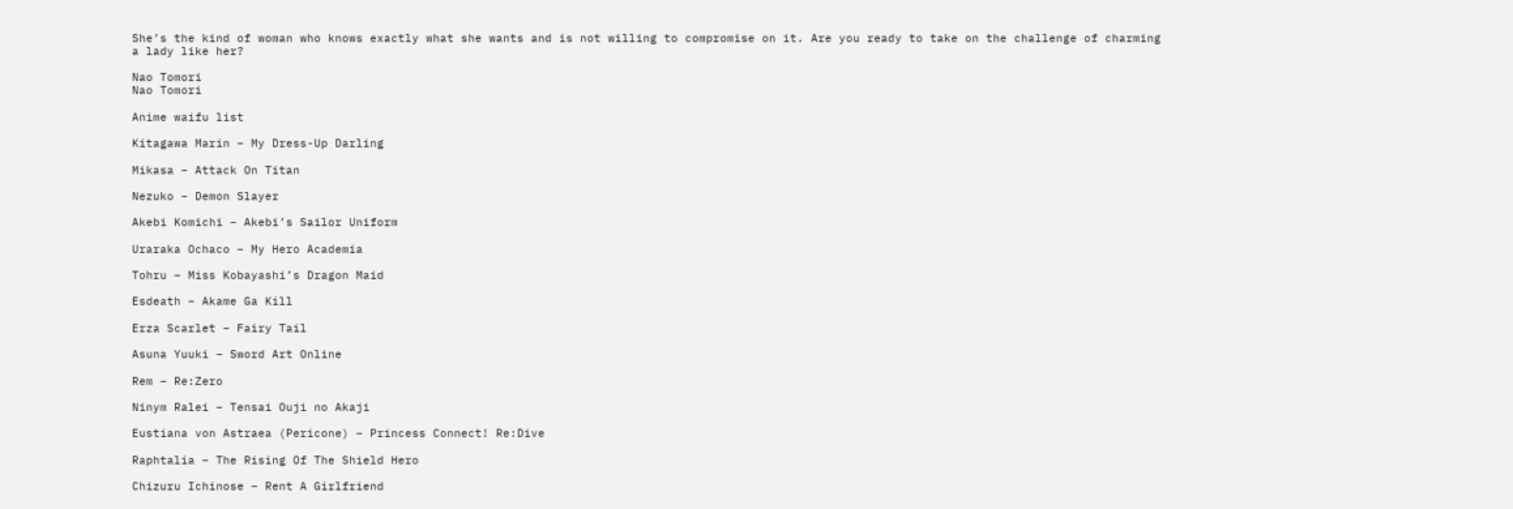She’s the kind of woman who knows exactly what she wants and is not willing to compromise on it. Are you ready to take on the challenge of charming a lady like her?

Nao Tomori
Nao Tomori

Anime waifu list

Kitagawa Marin – My Dress-Up Darling

Mikasa – Attack On Titan

Nezuko – Demon Slayer

Akebi Komichi – Akebi’s Sailor Uniform

Uraraka Ochaco – My Hero Academia

Tohru – Miss Kobayashi’s Dragon Maid

Esdeath – Akame Ga Kill

Erza Scarlet – Fairy Tail

Asuna Yuuki – Sword Art Online

Rem – Re:Zero

Ninym Ralei – Tensai Ouji no Akaji

Eustiana von Astraea (Pericone) – Princess Connect! Re:Dive

Raphtalia – The Rising Of The Shield Hero

Chizuru Ichinose – Rent A Girlfriend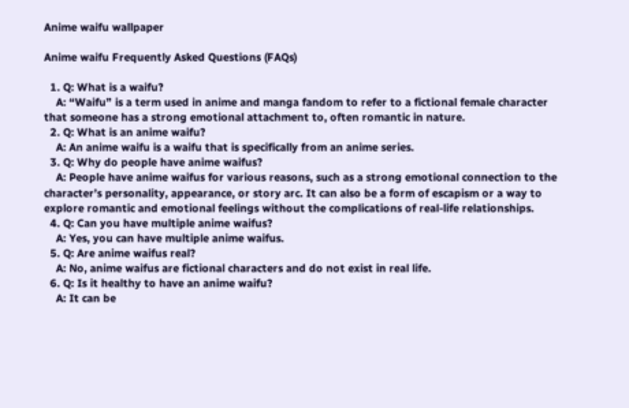Anime waifu wallpaper

Anime waifu Frequently Asked Questions (FAQs)

  1. Q: What is a waifu?
    A: “Waifu” is a term used in anime and manga fandom to refer to a fictional female character that someone has a strong emotional attachment to, often romantic in nature.
  2. Q: What is an anime waifu?
    A: An anime waifu is a waifu that is specifically from an anime series.
  3. Q: Why do people have anime waifus?
    A: People have anime waifus for various reasons, such as a strong emotional connection to the character’s personality, appearance, or story arc. It can also be a form of escapism or a way to explore romantic and emotional feelings without the complications of real-life relationships.
  4. Q: Can you have multiple anime waifus?
    A: Yes, you can have multiple anime waifus.
  5. Q: Are anime waifus real?
    A: No, anime waifus are fictional characters and do not exist in real life.
  6. Q: Is it healthy to have an anime waifu?
    A: It can be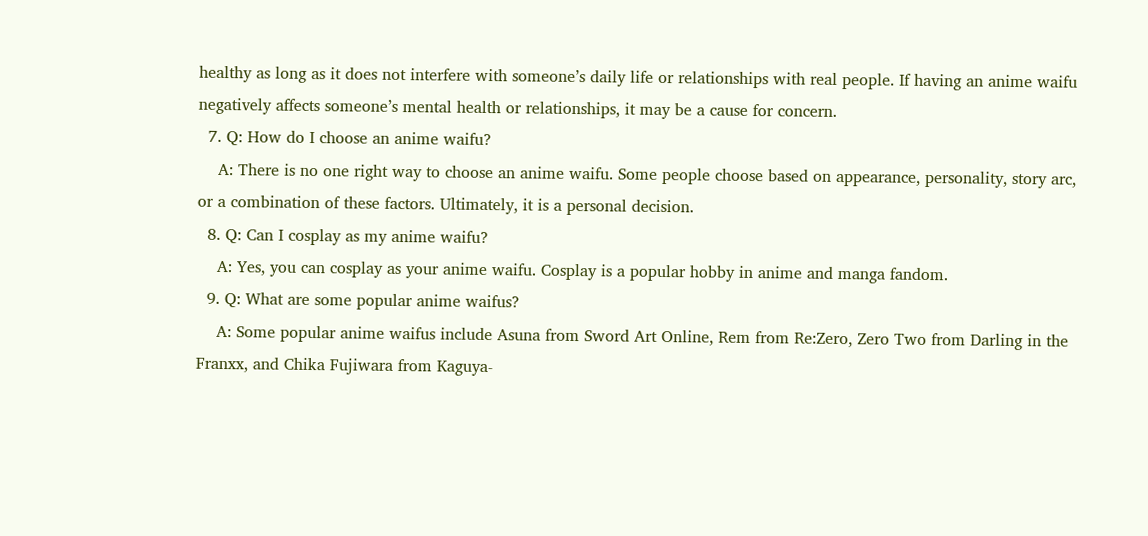healthy as long as it does not interfere with someone’s daily life or relationships with real people. If having an anime waifu negatively affects someone’s mental health or relationships, it may be a cause for concern.
  7. Q: How do I choose an anime waifu?
    A: There is no one right way to choose an anime waifu. Some people choose based on appearance, personality, story arc, or a combination of these factors. Ultimately, it is a personal decision.
  8. Q: Can I cosplay as my anime waifu?
    A: Yes, you can cosplay as your anime waifu. Cosplay is a popular hobby in anime and manga fandom.
  9. Q: What are some popular anime waifus?
    A: Some popular anime waifus include Asuna from Sword Art Online, Rem from Re:Zero, Zero Two from Darling in the Franxx, and Chika Fujiwara from Kaguya-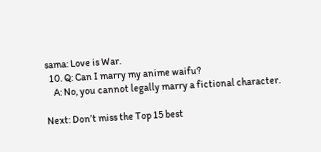sama: Love is War.
  10. Q: Can I marry my anime waifu?
    A: No, you cannot legally marry a fictional character.

Next: Don’t miss the Top 15 best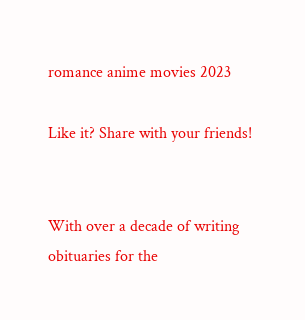romance anime movies 2023

Like it? Share with your friends!


With over a decade of writing obituaries for the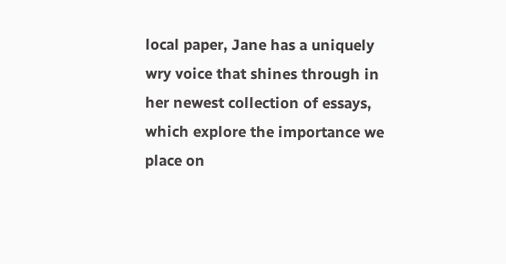local paper, Jane has a uniquely wry voice that shines through in her newest collection of essays, which explore the importance we place on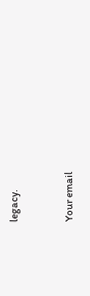legacy.


Your email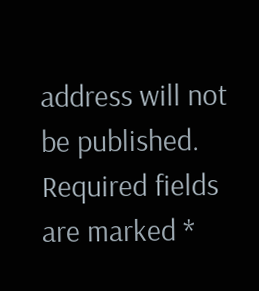address will not be published. Required fields are marked *